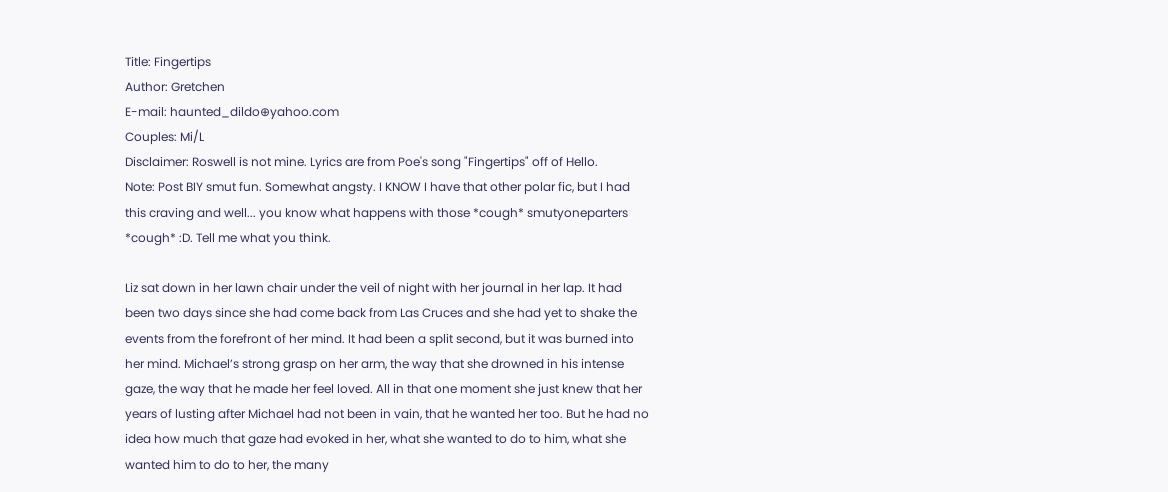Title: Fingertips
Author: Gretchen
E-mail: haunted_dildo⊕yahoo.com
Couples: Mi/L
Disclaimer: Roswell is not mine. Lyrics are from Poe's song "Fingertips" off of Hello.
Note: Post BIY smut fun. Somewhat angsty. I KNOW I have that other polar fic, but I had this craving and well... you know what happens with those *cough* smutyoneparters *cough* :D. Tell me what you think.

Liz sat down in her lawn chair under the veil of night with her journal in her lap. It had been two days since she had come back from Las Cruces and she had yet to shake the events from the forefront of her mind. It had been a split second, but it was burned into her mind. Michael’s strong grasp on her arm, the way that she drowned in his intense gaze, the way that he made her feel loved. All in that one moment she just knew that her years of lusting after Michael had not been in vain, that he wanted her too. But he had no idea how much that gaze had evoked in her, what she wanted to do to him, what she wanted him to do to her, the many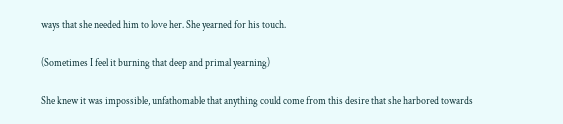ways that she needed him to love her. She yearned for his touch.

(Sometimes I feel it burning that deep and primal yearning)

She knew it was impossible, unfathomable that anything could come from this desire that she harbored towards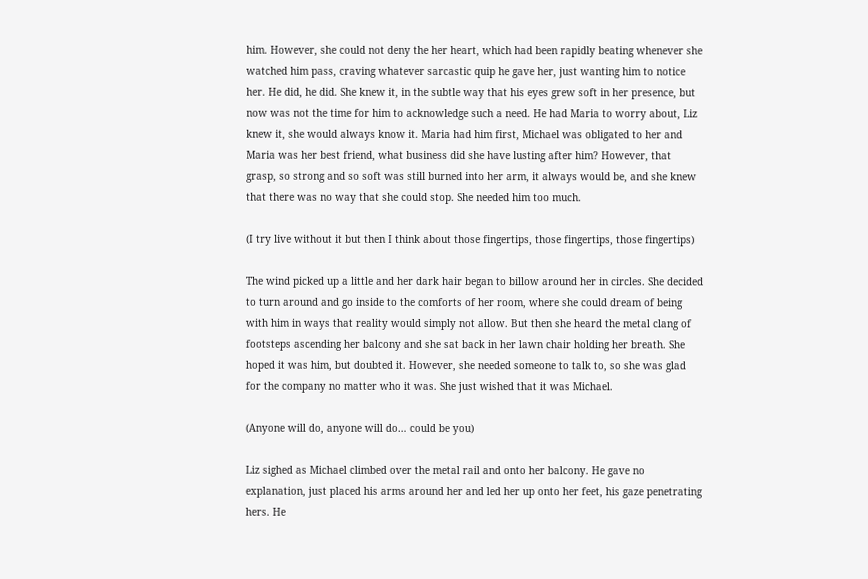him. However, she could not deny the her heart, which had been rapidly beating whenever she watched him pass, craving whatever sarcastic quip he gave her, just wanting him to notice her. He did, he did. She knew it, in the subtle way that his eyes grew soft in her presence, but now was not the time for him to acknowledge such a need. He had Maria to worry about, Liz knew it, she would always know it. Maria had him first, Michael was obligated to her and Maria was her best friend, what business did she have lusting after him? However, that grasp, so strong and so soft was still burned into her arm, it always would be, and she knew that there was no way that she could stop. She needed him too much.

(I try live without it but then I think about those fingertips, those fingertips, those fingertips)

The wind picked up a little and her dark hair began to billow around her in circles. She decided to turn around and go inside to the comforts of her room, where she could dream of being with him in ways that reality would simply not allow. But then she heard the metal clang of footsteps ascending her balcony and she sat back in her lawn chair holding her breath. She hoped it was him, but doubted it. However, she needed someone to talk to, so she was glad for the company no matter who it was. She just wished that it was Michael.

(Anyone will do, anyone will do… could be you)

Liz sighed as Michael climbed over the metal rail and onto her balcony. He gave no explanation, just placed his arms around her and led her up onto her feet, his gaze penetrating hers. He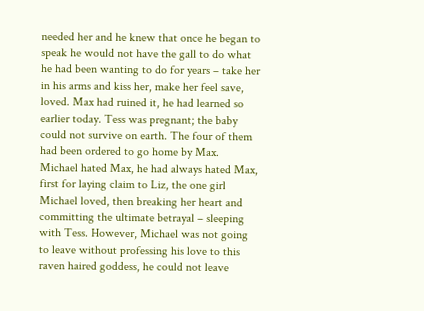needed her and he knew that once he began to speak he would not have the gall to do what he had been wanting to do for years – take her in his arms and kiss her, make her feel save, loved. Max had ruined it, he had learned so earlier today. Tess was pregnant; the baby could not survive on earth. The four of them had been ordered to go home by Max. Michael hated Max, he had always hated Max, first for laying claim to Liz, the one girl Michael loved, then breaking her heart and committing the ultimate betrayal – sleeping with Tess. However, Michael was not going to leave without professing his love to this raven haired goddess, he could not leave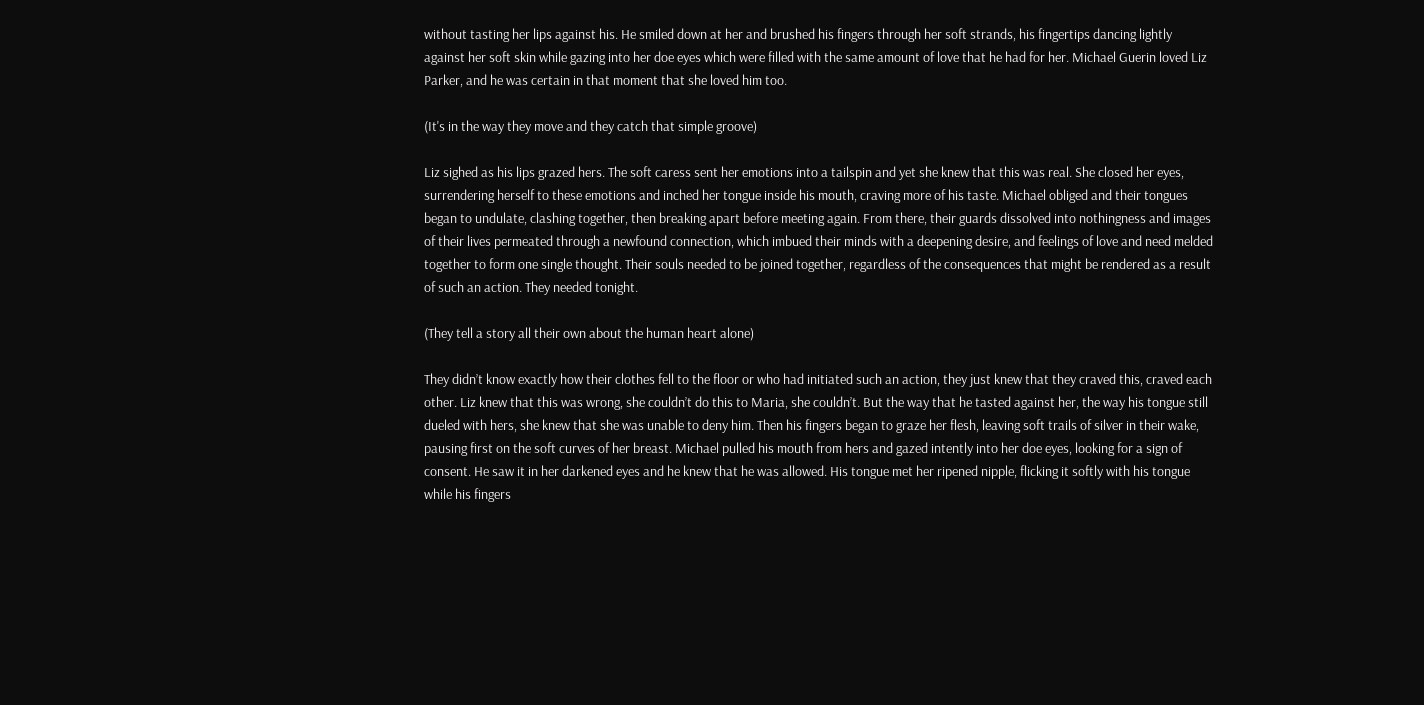without tasting her lips against his. He smiled down at her and brushed his fingers through her soft strands, his fingertips dancing lightly against her soft skin while gazing into her doe eyes which were filled with the same amount of love that he had for her. Michael Guerin loved Liz Parker, and he was certain in that moment that she loved him too.

(It's in the way they move and they catch that simple groove)

Liz sighed as his lips grazed hers. The soft caress sent her emotions into a tailspin and yet she knew that this was real. She closed her eyes, surrendering herself to these emotions and inched her tongue inside his mouth, craving more of his taste. Michael obliged and their tongues began to undulate, clashing together, then breaking apart before meeting again. From there, their guards dissolved into nothingness and images of their lives permeated through a newfound connection, which imbued their minds with a deepening desire, and feelings of love and need melded together to form one single thought. Their souls needed to be joined together, regardless of the consequences that might be rendered as a result of such an action. They needed tonight.

(They tell a story all their own about the human heart alone)

They didn’t know exactly how their clothes fell to the floor or who had initiated such an action, they just knew that they craved this, craved each other. Liz knew that this was wrong, she couldn’t do this to Maria, she couldn’t. But the way that he tasted against her, the way his tongue still dueled with hers, she knew that she was unable to deny him. Then his fingers began to graze her flesh, leaving soft trails of silver in their wake, pausing first on the soft curves of her breast. Michael pulled his mouth from hers and gazed intently into her doe eyes, looking for a sign of consent. He saw it in her darkened eyes and he knew that he was allowed. His tongue met her ripened nipple, flicking it softly with his tongue while his fingers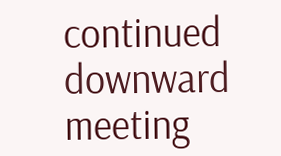continued downward meeting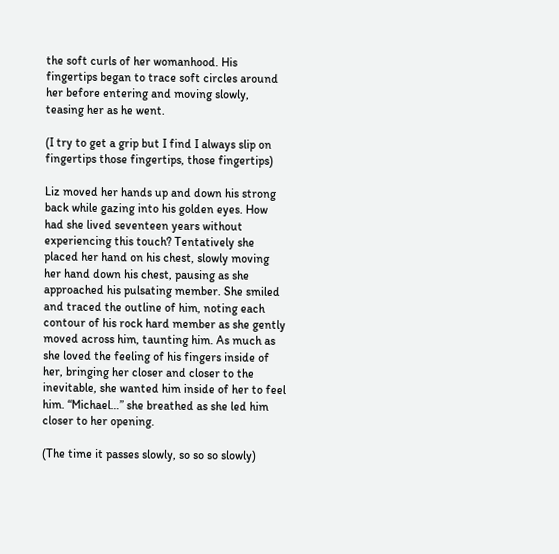the soft curls of her womanhood. His fingertips began to trace soft circles around her before entering and moving slowly, teasing her as he went.

(I try to get a grip but I find I always slip on fingertips those fingertips, those fingertips)

Liz moved her hands up and down his strong back while gazing into his golden eyes. How had she lived seventeen years without experiencing this touch? Tentatively she placed her hand on his chest, slowly moving her hand down his chest, pausing as she approached his pulsating member. She smiled and traced the outline of him, noting each contour of his rock hard member as she gently moved across him, taunting him. As much as she loved the feeling of his fingers inside of her, bringing her closer and closer to the inevitable, she wanted him inside of her to feel him. “Michael…” she breathed as she led him closer to her opening.

(The time it passes slowly, so so so slowly)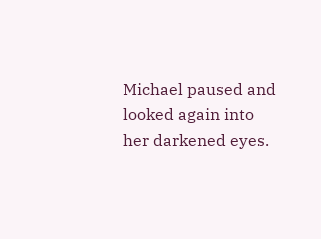Michael paused and looked again into her darkened eyes.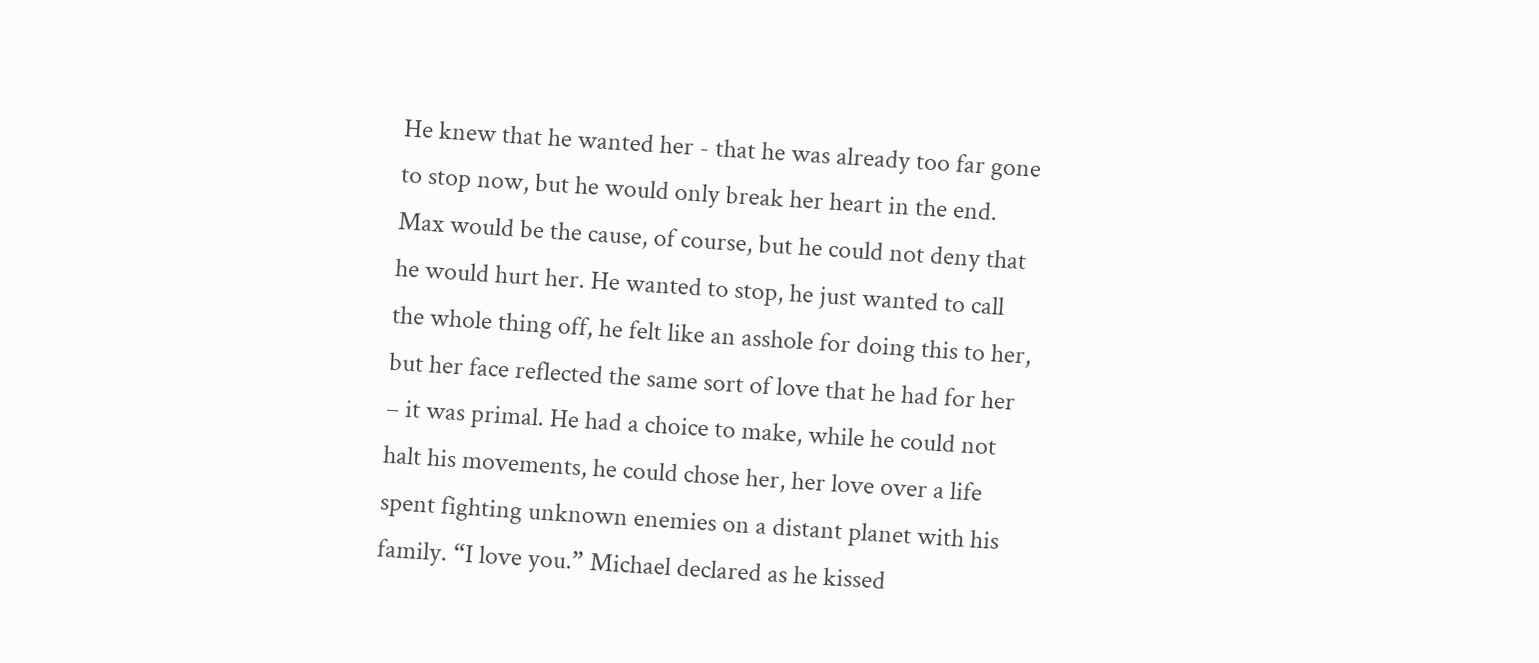He knew that he wanted her - that he was already too far gone to stop now, but he would only break her heart in the end. Max would be the cause, of course, but he could not deny that he would hurt her. He wanted to stop, he just wanted to call the whole thing off, he felt like an asshole for doing this to her, but her face reflected the same sort of love that he had for her – it was primal. He had a choice to make, while he could not halt his movements, he could chose her, her love over a life spent fighting unknown enemies on a distant planet with his family. “I love you.” Michael declared as he kissed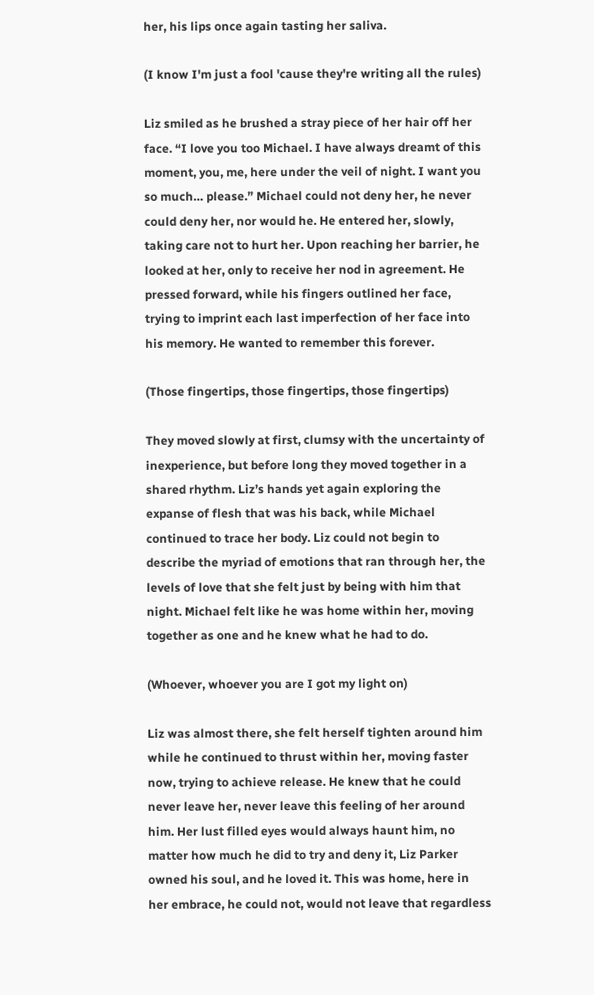her, his lips once again tasting her saliva.

(I know I'm just a fool 'cause they're writing all the rules)

Liz smiled as he brushed a stray piece of her hair off her face. “I love you too Michael. I have always dreamt of this moment, you, me, here under the veil of night. I want you so much… please.” Michael could not deny her, he never could deny her, nor would he. He entered her, slowly, taking care not to hurt her. Upon reaching her barrier, he looked at her, only to receive her nod in agreement. He pressed forward, while his fingers outlined her face, trying to imprint each last imperfection of her face into his memory. He wanted to remember this forever.

(Those fingertips, those fingertips, those fingertips)

They moved slowly at first, clumsy with the uncertainty of inexperience, but before long they moved together in a shared rhythm. Liz’s hands yet again exploring the expanse of flesh that was his back, while Michael continued to trace her body. Liz could not begin to describe the myriad of emotions that ran through her, the levels of love that she felt just by being with him that night. Michael felt like he was home within her, moving together as one and he knew what he had to do.

(Whoever, whoever you are I got my light on)

Liz was almost there, she felt herself tighten around him while he continued to thrust within her, moving faster now, trying to achieve release. He knew that he could never leave her, never leave this feeling of her around him. Her lust filled eyes would always haunt him, no matter how much he did to try and deny it, Liz Parker owned his soul, and he loved it. This was home, here in her embrace, he could not, would not leave that regardless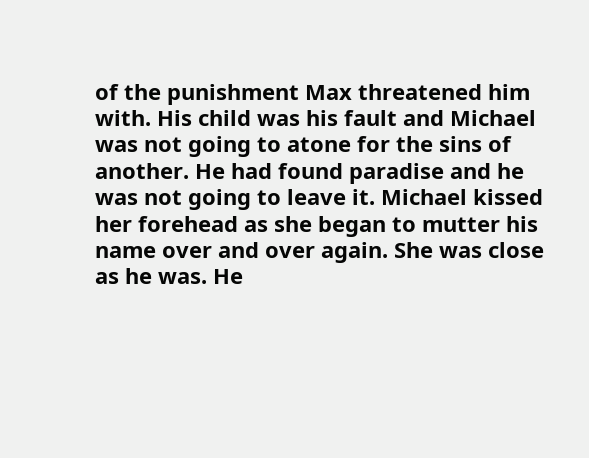of the punishment Max threatened him with. His child was his fault and Michael was not going to atone for the sins of another. He had found paradise and he was not going to leave it. Michael kissed her forehead as she began to mutter his name over and over again. She was close as he was. He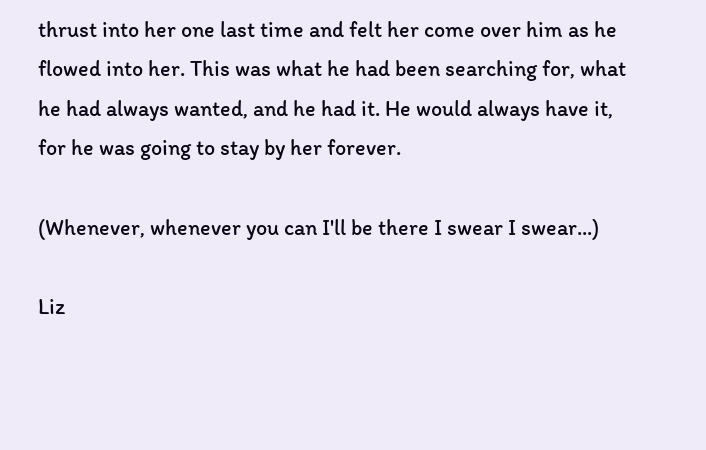thrust into her one last time and felt her come over him as he flowed into her. This was what he had been searching for, what he had always wanted, and he had it. He would always have it, for he was going to stay by her forever.

(Whenever, whenever you can I'll be there I swear I swear...)

Liz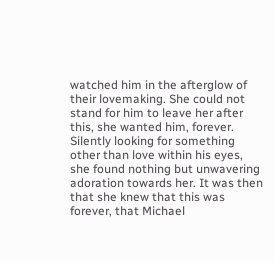watched him in the afterglow of their lovemaking. She could not stand for him to leave her after this, she wanted him, forever. Silently looking for something other than love within his eyes, she found nothing but unwavering adoration towards her. It was then that she knew that this was forever, that Michael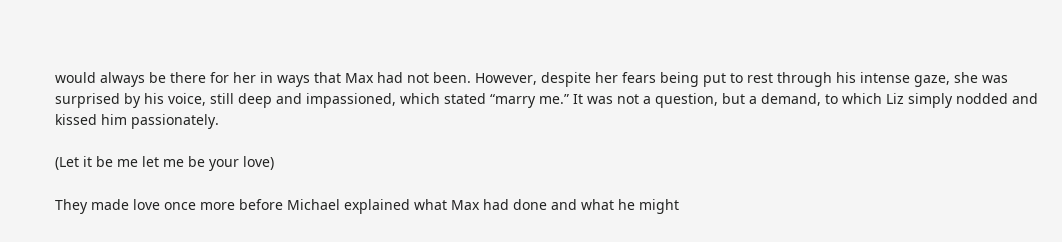would always be there for her in ways that Max had not been. However, despite her fears being put to rest through his intense gaze, she was surprised by his voice, still deep and impassioned, which stated “marry me.” It was not a question, but a demand, to which Liz simply nodded and kissed him passionately.

(Let it be me let me be your love)

They made love once more before Michael explained what Max had done and what he might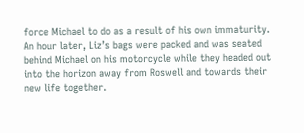force Michael to do as a result of his own immaturity. An hour later, Liz’s bags were packed and was seated behind Michael on his motorcycle while they headed out into the horizon away from Roswell and towards their new life together.